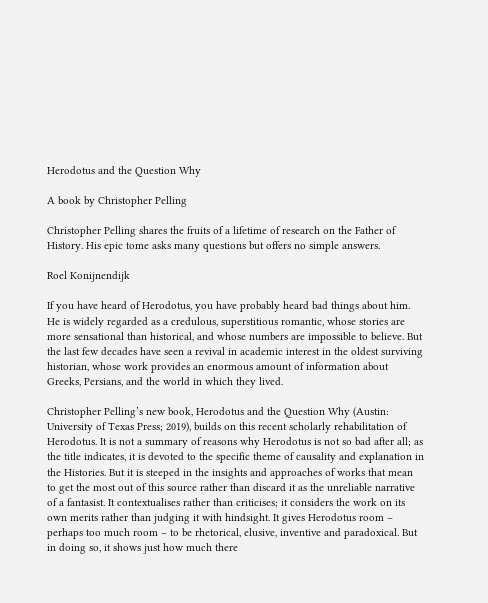Herodotus and the Question Why

A book by Christopher Pelling

Christopher Pelling shares the fruits of a lifetime of research on the Father of History. His epic tome asks many questions but offers no simple answers.

Roel Konijnendijk

If you have heard of Herodotus, you have probably heard bad things about him. He is widely regarded as a credulous, superstitious romantic, whose stories are more sensational than historical, and whose numbers are impossible to believe. But the last few decades have seen a revival in academic interest in the oldest surviving historian, whose work provides an enormous amount of information about Greeks, Persians, and the world in which they lived.

Christopher Pelling’s new book, Herodotus and the Question Why (Austin: University of Texas Press; 2019), builds on this recent scholarly rehabilitation of Herodotus. It is not a summary of reasons why Herodotus is not so bad after all; as the title indicates, it is devoted to the specific theme of causality and explanation in the Histories. But it is steeped in the insights and approaches of works that mean to get the most out of this source rather than discard it as the unreliable narrative of a fantasist. It contextualises rather than criticises; it considers the work on its own merits rather than judging it with hindsight. It gives Herodotus room – perhaps too much room – to be rhetorical, elusive, inventive and paradoxical. But in doing so, it shows just how much there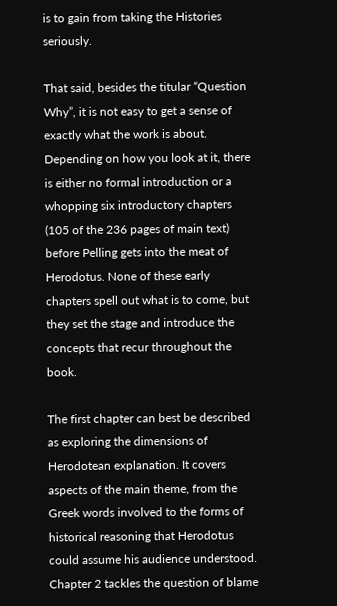is to gain from taking the Histories seriously.

That said, besides the titular “Question Why”, it is not easy to get a sense of exactly what the work is about. Depending on how you look at it, there is either no formal introduction or a whopping six introductory chapters (105 of the 236 pages of main text) before Pelling gets into the meat of Herodotus. None of these early chapters spell out what is to come, but they set the stage and introduce the concepts that recur throughout the book.

The first chapter can best be described as exploring the dimensions of Herodotean explanation. It covers aspects of the main theme, from the Greek words involved to the forms of historical reasoning that Herodotus could assume his audience understood. Chapter 2 tackles the question of blame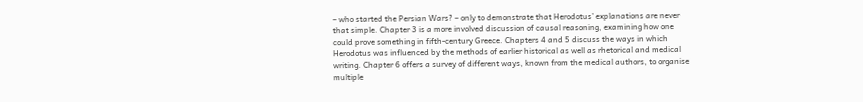– who started the Persian Wars? – only to demonstrate that Herodotus’ explanations are never that simple. Chapter 3 is a more involved discussion of causal reasoning, examining how one could prove something in fifth-century Greece. Chapters 4 and 5 discuss the ways in which Herodotus was influenced by the methods of earlier historical as well as rhetorical and medical writing. Chapter 6 offers a survey of different ways, known from the medical authors, to organise multiple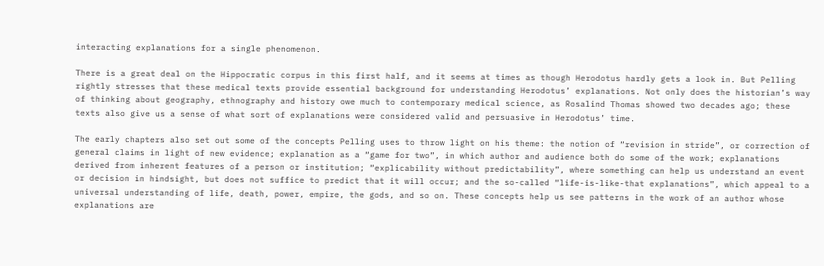interacting explanations for a single phenomenon.

There is a great deal on the Hippocratic corpus in this first half, and it seems at times as though Herodotus hardly gets a look in. But Pelling rightly stresses that these medical texts provide essential background for understanding Herodotus’ explanations. Not only does the historian’s way of thinking about geography, ethnography and history owe much to contemporary medical science, as Rosalind Thomas showed two decades ago; these texts also give us a sense of what sort of explanations were considered valid and persuasive in Herodotus’ time.

The early chapters also set out some of the concepts Pelling uses to throw light on his theme: the notion of “revision in stride”, or correction of general claims in light of new evidence; explanation as a “game for two”, in which author and audience both do some of the work; explanations derived from inherent features of a person or institution; “explicability without predictability”, where something can help us understand an event or decision in hindsight, but does not suffice to predict that it will occur; and the so-called “life-is-like-that explanations”, which appeal to a universal understanding of life, death, power, empire, the gods, and so on. These concepts help us see patterns in the work of an author whose explanations are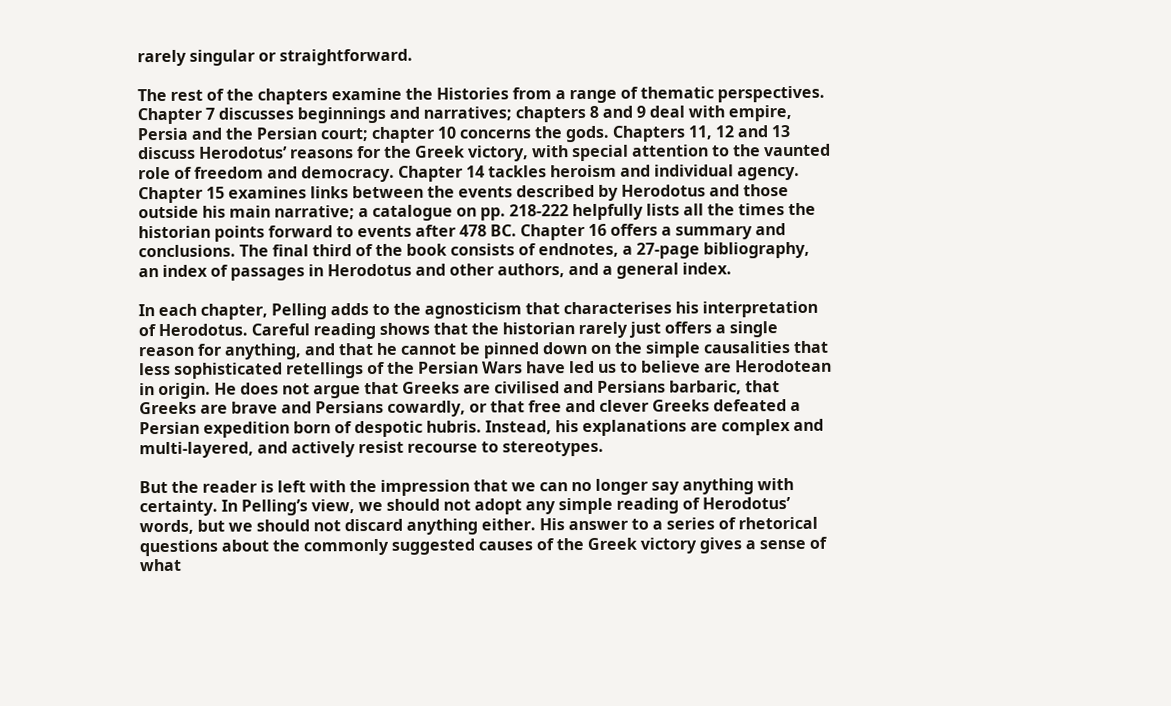rarely singular or straightforward.

The rest of the chapters examine the Histories from a range of thematic perspectives. Chapter 7 discusses beginnings and narratives; chapters 8 and 9 deal with empire, Persia and the Persian court; chapter 10 concerns the gods. Chapters 11, 12 and 13 discuss Herodotus’ reasons for the Greek victory, with special attention to the vaunted role of freedom and democracy. Chapter 14 tackles heroism and individual agency. Chapter 15 examines links between the events described by Herodotus and those outside his main narrative; a catalogue on pp. 218-222 helpfully lists all the times the historian points forward to events after 478 BC. Chapter 16 offers a summary and conclusions. The final third of the book consists of endnotes, a 27-page bibliography, an index of passages in Herodotus and other authors, and a general index.

In each chapter, Pelling adds to the agnosticism that characterises his interpretation of Herodotus. Careful reading shows that the historian rarely just offers a single reason for anything, and that he cannot be pinned down on the simple causalities that less sophisticated retellings of the Persian Wars have led us to believe are Herodotean in origin. He does not argue that Greeks are civilised and Persians barbaric, that Greeks are brave and Persians cowardly, or that free and clever Greeks defeated a Persian expedition born of despotic hubris. Instead, his explanations are complex and multi-layered, and actively resist recourse to stereotypes.

But the reader is left with the impression that we can no longer say anything with certainty. In Pelling’s view, we should not adopt any simple reading of Herodotus’ words, but we should not discard anything either. His answer to a series of rhetorical questions about the commonly suggested causes of the Greek victory gives a sense of what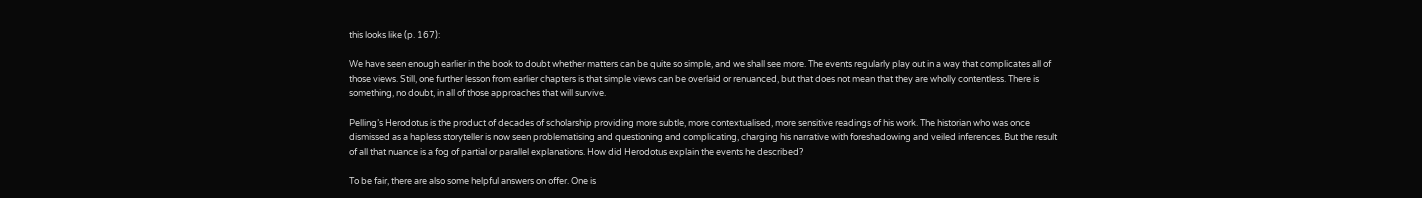this looks like (p. 167):

We have seen enough earlier in the book to doubt whether matters can be quite so simple, and we shall see more. The events regularly play out in a way that complicates all of those views. Still, one further lesson from earlier chapters is that simple views can be overlaid or renuanced, but that does not mean that they are wholly contentless. There is something, no doubt, in all of those approaches that will survive.

Pelling’s Herodotus is the product of decades of scholarship providing more subtle, more contextualised, more sensitive readings of his work. The historian who was once dismissed as a hapless storyteller is now seen problematising and questioning and complicating, charging his narrative with foreshadowing and veiled inferences. But the result of all that nuance is a fog of partial or parallel explanations. How did Herodotus explain the events he described?

To be fair, there are also some helpful answers on offer. One is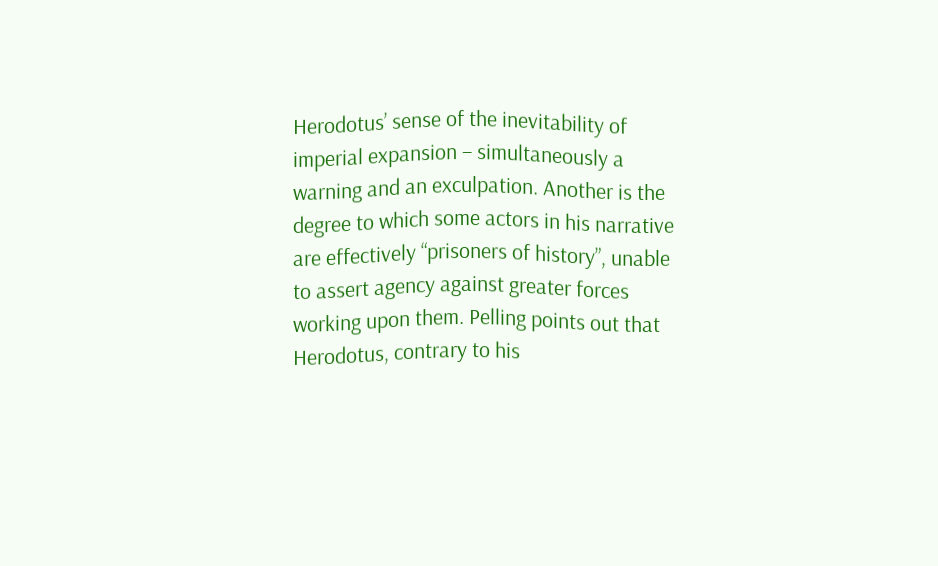Herodotus’ sense of the inevitability of imperial expansion – simultaneously a warning and an exculpation. Another is the degree to which some actors in his narrative are effectively “prisoners of history”, unable to assert agency against greater forces working upon them. Pelling points out that Herodotus, contrary to his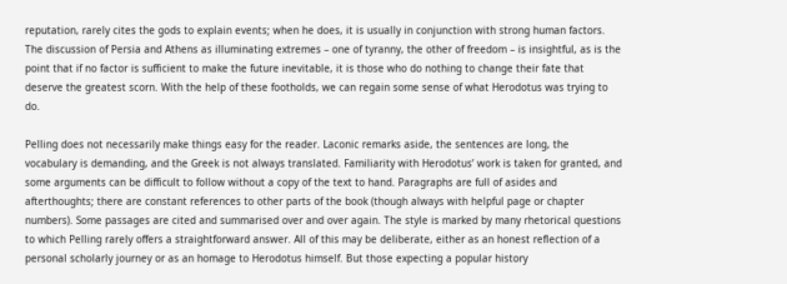reputation, rarely cites the gods to explain events; when he does, it is usually in conjunction with strong human factors. The discussion of Persia and Athens as illuminating extremes – one of tyranny, the other of freedom – is insightful, as is the point that if no factor is sufficient to make the future inevitable, it is those who do nothing to change their fate that deserve the greatest scorn. With the help of these footholds, we can regain some sense of what Herodotus was trying to do.

Pelling does not necessarily make things easy for the reader. Laconic remarks aside, the sentences are long, the vocabulary is demanding, and the Greek is not always translated. Familiarity with Herodotus’ work is taken for granted, and some arguments can be difficult to follow without a copy of the text to hand. Paragraphs are full of asides and afterthoughts; there are constant references to other parts of the book (though always with helpful page or chapter numbers). Some passages are cited and summarised over and over again. The style is marked by many rhetorical questions to which Pelling rarely offers a straightforward answer. All of this may be deliberate, either as an honest reflection of a personal scholarly journey or as an homage to Herodotus himself. But those expecting a popular history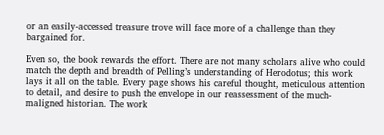or an easily-accessed treasure trove will face more of a challenge than they bargained for.

Even so, the book rewards the effort. There are not many scholars alive who could match the depth and breadth of Pelling’s understanding of Herodotus; this work lays it all on the table. Every page shows his careful thought, meticulous attention to detail, and desire to push the envelope in our reassessment of the much-maligned historian. The work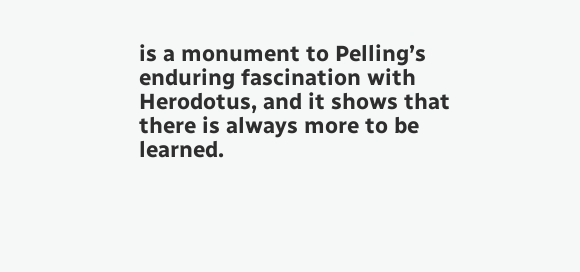is a monument to Pelling’s enduring fascination with Herodotus, and it shows that there is always more to be learned.